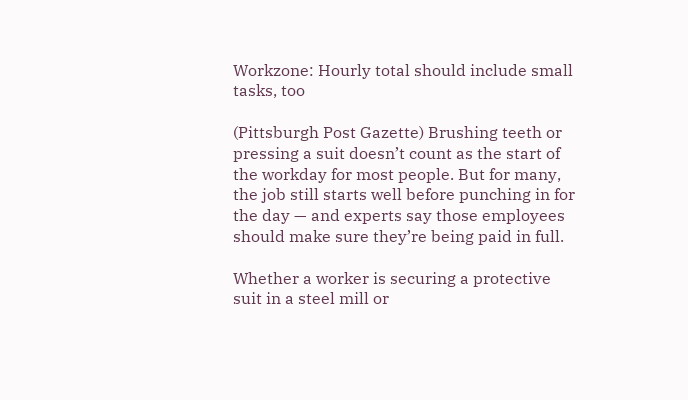Workzone: Hourly total should include small tasks, too

(Pittsburgh Post Gazette) Brushing teeth or pressing a suit doesn’t count as the start of the workday for most people. But for many, the job still starts well before punching in for the day — and experts say those employees should make sure they’re being paid in full.

Whether a worker is securing a protective suit in a steel mill or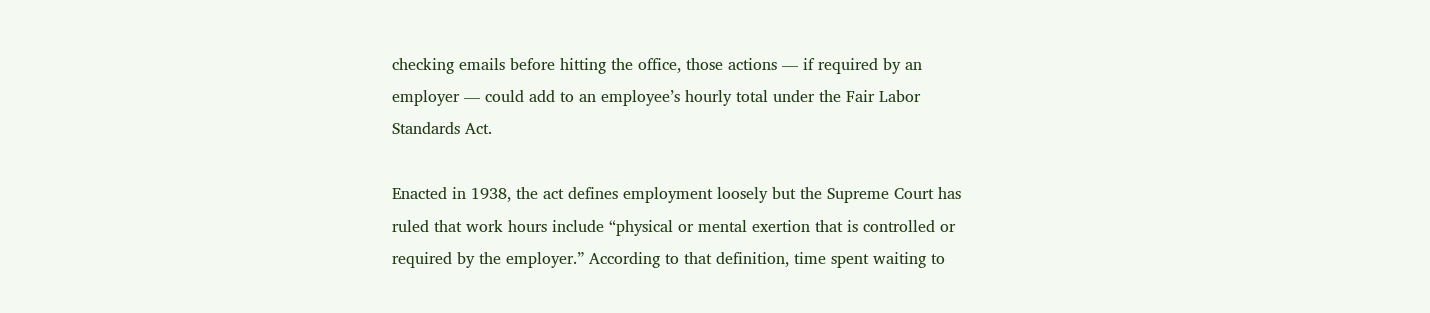checking emails before hitting the office, those actions — if required by an employer — could add to an employee’s hourly total under the Fair Labor Standards Act.

Enacted in 1938, the act defines employment loosely but the Supreme Court has ruled that work hours include “physical or mental exertion that is controlled or required by the employer.” According to that definition, time spent waiting to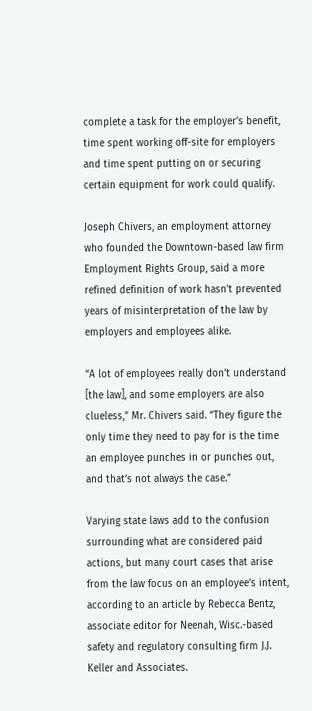complete a task for the employer’s benefit, time spent working off-site for employers and time spent putting on or securing certain equipment for work could qualify.

Joseph Chivers, an employment attorney who founded the Downtown-based law firm Employment Rights Group, said a more refined definition of work hasn’t prevented years of misinterpretation of the law by employers and employees alike.

“A lot of employees really don’t understand [the law], and some employers are also clueless,” Mr. Chivers said. “They figure the only time they need to pay for is the time an employee punches in or punches out, and that’s not always the case.”

Varying state laws add to the confusion surrounding what are considered paid actions, but many court cases that arise from the law focus on an employee’s intent, according to an article by Rebecca Bentz, associate editor for Neenah, Wisc.-based safety and regulatory consulting firm J.J. Keller and Associates.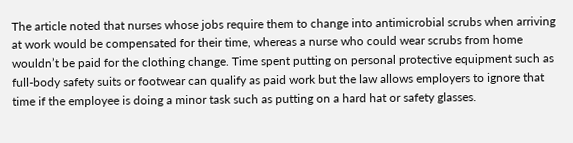The article noted that nurses whose jobs require them to change into antimicrobial scrubs when arriving at work would be compensated for their time, whereas a nurse who could wear scrubs from home wouldn’t be paid for the clothing change. Time spent putting on personal protective equipment such as full-body safety suits or footwear can qualify as paid work but the law allows employers to ignore that time if the employee is doing a minor task such as putting on a hard hat or safety glasses.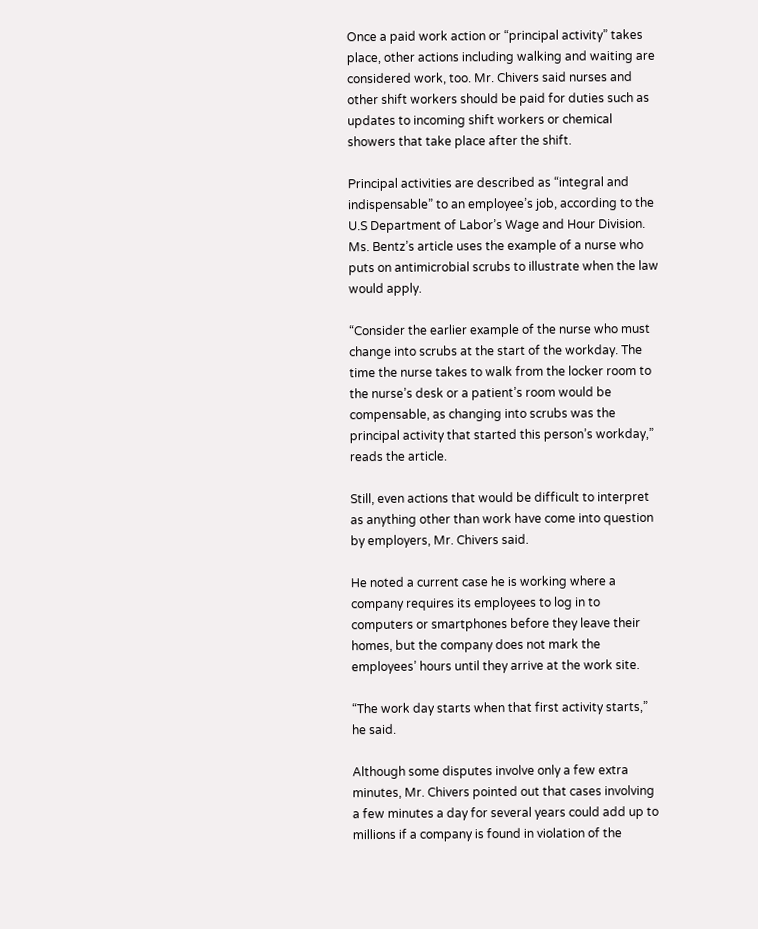Once a paid work action or “principal activity” takes place, other actions including walking and waiting are considered work, too. Mr. Chivers said nurses and other shift workers should be paid for duties such as updates to incoming shift workers or chemical showers that take place after the shift.

Principal activities are described as “integral and indispensable” to an employee’s job, according to the U.S Department of Labor’s Wage and Hour Division. Ms. Bentz’s article uses the example of a nurse who puts on antimicrobial scrubs to illustrate when the law would apply.

“Consider the earlier example of the nurse who must change into scrubs at the start of the workday. The time the nurse takes to walk from the locker room to the nurse’s desk or a patient’s room would be compensable, as changing into scrubs was the principal activity that started this person’s workday,” reads the article.

Still, even actions that would be difficult to interpret as anything other than work have come into question by employers, Mr. Chivers said.

He noted a current case he is working where a company requires its employees to log in to computers or smartphones before they leave their homes, but the company does not mark the employees’ hours until they arrive at the work site.

“The work day starts when that first activity starts,” he said.

Although some disputes involve only a few extra minutes, Mr. Chivers pointed out that cases involving a few minutes a day for several years could add up to millions if a company is found in violation of the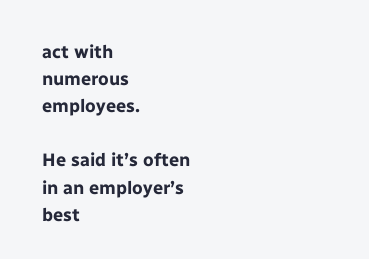act with numerous employees.

He said it’s often in an employer’s best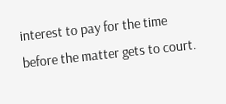interest to pay for the time before the matter gets to court.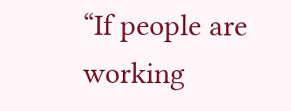“If people are working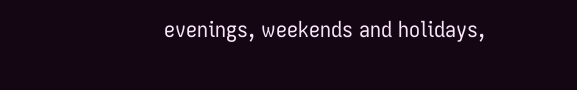evenings, weekends and holidays,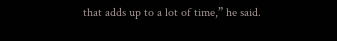that adds up to a lot of time,” he said.